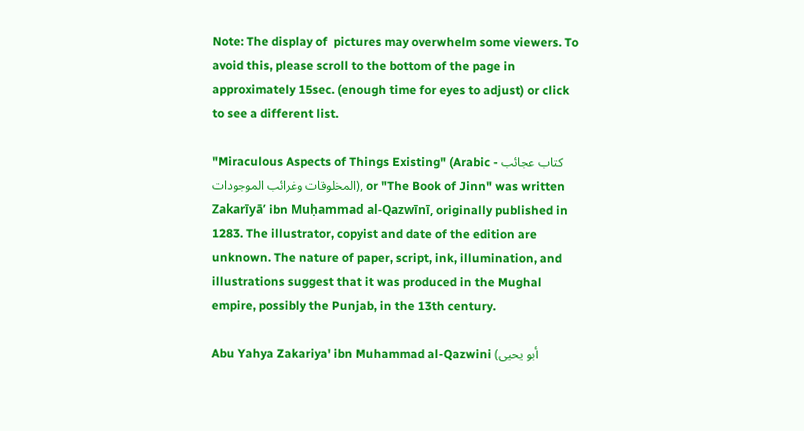Note: The display of  pictures may overwhelm some viewers. To avoid this, please scroll to the bottom of the page in approximately 15sec. (enough time for eyes to adjust) or click to see a different list.

"Miraculous Aspects of Things Existing" (Arabic - كتاب عجائب المخلوقات وغرائب الموجودات), or "The Book of Jinn" was written Zakarīyā’ ibn Muḥammad al-Qazwīnī, originally published in 1283. The illustrator, copyist and date of the edition are unknown. The nature of paper, script, ink, illumination, and illustrations suggest that it was produced in the Mughal empire, possibly the Punjab, in the 13th century.

Abu Yahya Zakariya' ibn Muhammad al-Qazwini (أبو یحیی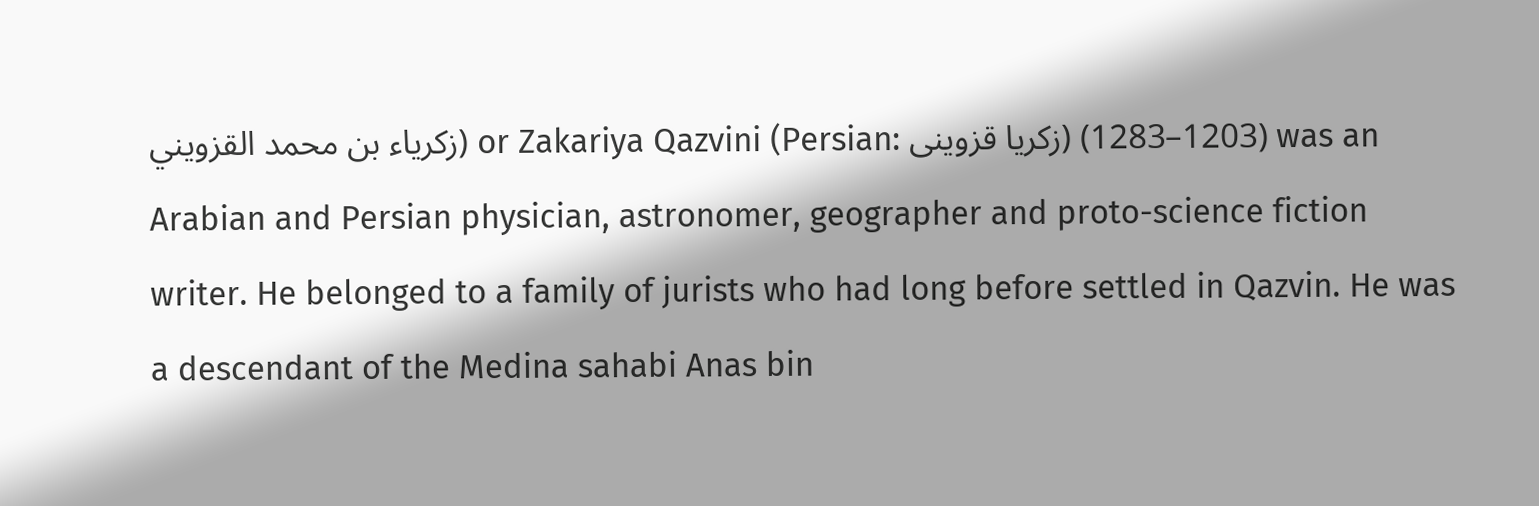زکریاء بن محمد القزویني) or Zakariya Qazvini (Persian: زکریا قزوینی) (1203–1283) was an Arabian and Persian physician, astronomer, geographer and proto-science fiction writer. He belonged to a family of jurists who had long before settled in Qazvin. He was a descendant of the Medina sahabi Anas bin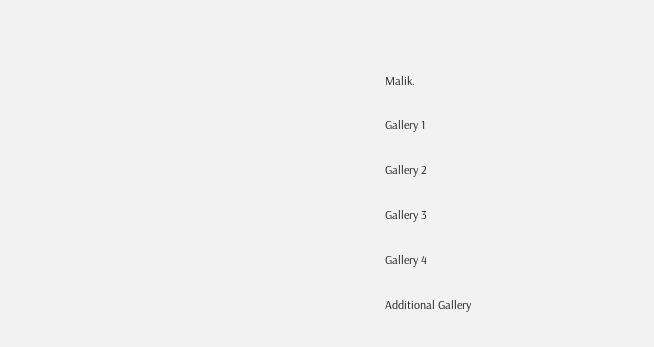Malik.

Gallery 1

Gallery 2

Gallery 3

Gallery 4

Additional Gallery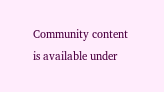Community content is available under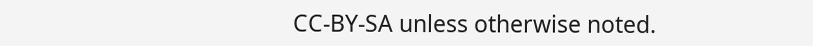CC-BY-SA unless otherwise noted.